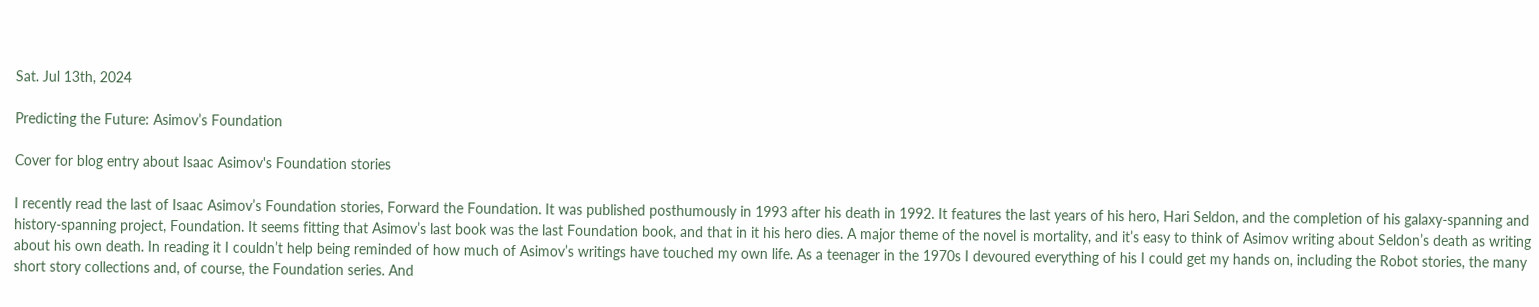Sat. Jul 13th, 2024

Predicting the Future: Asimov’s Foundation

Cover for blog entry about Isaac Asimov's Foundation stories

I recently read the last of Isaac Asimov’s Foundation stories, Forward the Foundation. It was published posthumously in 1993 after his death in 1992. It features the last years of his hero, Hari Seldon, and the completion of his galaxy-spanning and history-spanning project, Foundation. It seems fitting that Asimov’s last book was the last Foundation book, and that in it his hero dies. A major theme of the novel is mortality, and it’s easy to think of Asimov writing about Seldon’s death as writing about his own death. In reading it I couldn’t help being reminded of how much of Asimov’s writings have touched my own life. As a teenager in the 1970s I devoured everything of his I could get my hands on, including the Robot stories, the many short story collections and, of course, the Foundation series. And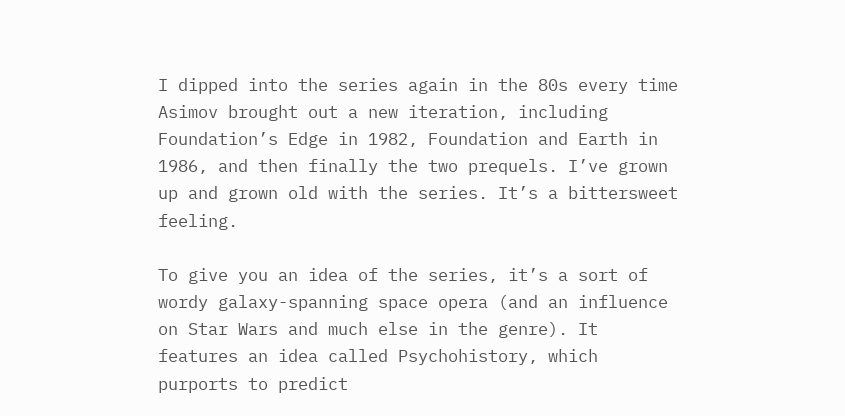I dipped into the series again in the 80s every time Asimov brought out a new iteration, including Foundation’s Edge in 1982, Foundation and Earth in 1986, and then finally the two prequels. I’ve grown up and grown old with the series. It’s a bittersweet feeling.

To give you an idea of the series, it’s a sort of wordy galaxy-spanning space opera (and an influence on Star Wars and much else in the genre). It features an idea called Psychohistory, which purports to predict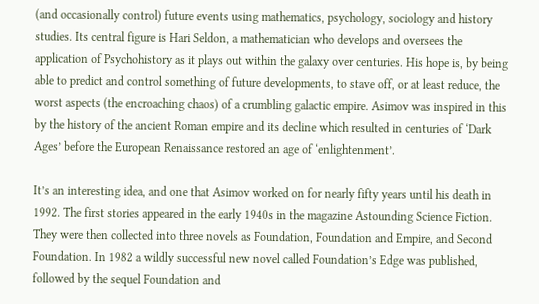(and occasionally control) future events using mathematics, psychology, sociology and history studies. Its central figure is Hari Seldon, a mathematician who develops and oversees the application of Psychohistory as it plays out within the galaxy over centuries. His hope is, by being able to predict and control something of future developments, to stave off, or at least reduce, the worst aspects (the encroaching chaos) of a crumbling galactic empire. Asimov was inspired in this by the history of the ancient Roman empire and its decline which resulted in centuries of ‘Dark Ages’ before the European Renaissance restored an age of ‘enlightenment’.

It’s an interesting idea, and one that Asimov worked on for nearly fifty years until his death in 1992. The first stories appeared in the early 1940s in the magazine Astounding Science Fiction. They were then collected into three novels as Foundation, Foundation and Empire, and Second Foundation. In 1982 a wildly successful new novel called Foundation’s Edge was published, followed by the sequel Foundation and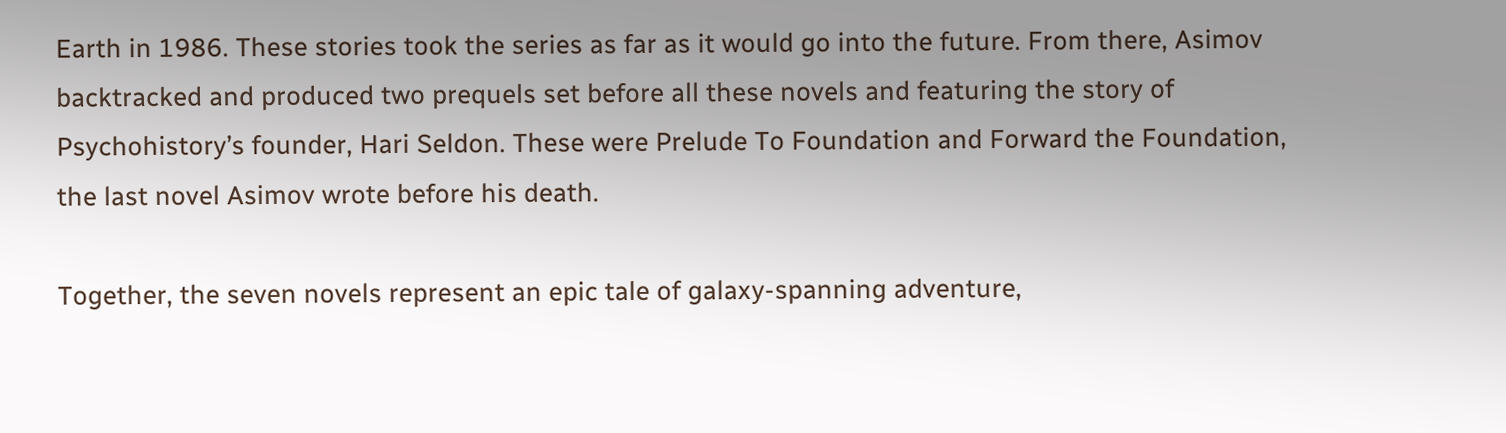Earth in 1986. These stories took the series as far as it would go into the future. From there, Asimov backtracked and produced two prequels set before all these novels and featuring the story of Psychohistory’s founder, Hari Seldon. These were Prelude To Foundation and Forward the Foundation, the last novel Asimov wrote before his death.

Together, the seven novels represent an epic tale of galaxy-spanning adventure,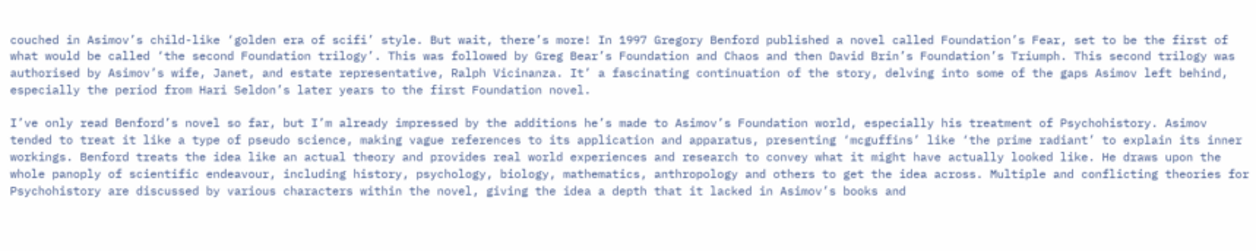couched in Asimov’s child-like ‘golden era of scifi’ style. But wait, there’s more! In 1997 Gregory Benford published a novel called Foundation’s Fear, set to be the first of what would be called ‘the second Foundation trilogy’. This was followed by Greg Bear’s Foundation and Chaos and then David Brin’s Foundation’s Triumph. This second trilogy was authorised by Asimov’s wife, Janet, and estate representative, Ralph Vicinanza. It’ a fascinating continuation of the story, delving into some of the gaps Asimov left behind, especially the period from Hari Seldon’s later years to the first Foundation novel.

I’ve only read Benford’s novel so far, but I’m already impressed by the additions he’s made to Asimov’s Foundation world, especially his treatment of Psychohistory. Asimov tended to treat it like a type of pseudo science, making vague references to its application and apparatus, presenting ‘mcguffins’ like ‘the prime radiant’ to explain its inner workings. Benford treats the idea like an actual theory and provides real world experiences and research to convey what it might have actually looked like. He draws upon the whole panoply of scientific endeavour, including history, psychology, biology, mathematics, anthropology and others to get the idea across. Multiple and conflicting theories for Psychohistory are discussed by various characters within the novel, giving the idea a depth that it lacked in Asimov’s books and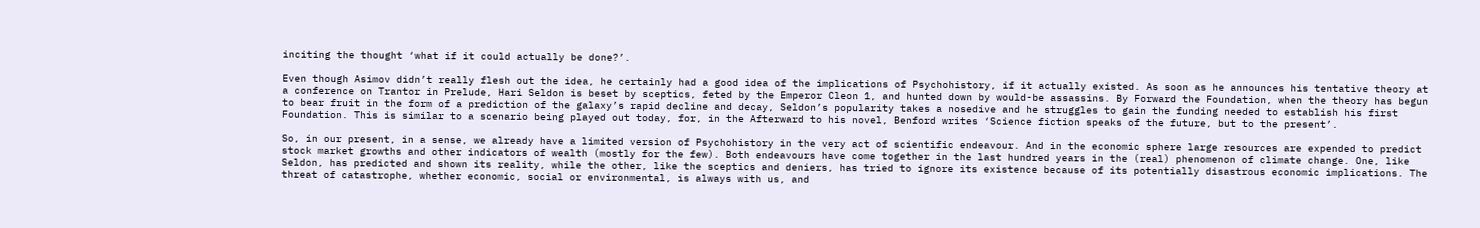inciting the thought ‘what if it could actually be done?’.

Even though Asimov didn’t really flesh out the idea, he certainly had a good idea of the implications of Psychohistory, if it actually existed. As soon as he announces his tentative theory at a conference on Trantor in Prelude, Hari Seldon is beset by sceptics, feted by the Emperor Cleon 1, and hunted down by would-be assassins. By Forward the Foundation, when the theory has begun to bear fruit in the form of a prediction of the galaxy’s rapid decline and decay, Seldon’s popularity takes a nosedive and he struggles to gain the funding needed to establish his first Foundation. This is similar to a scenario being played out today, for, in the Afterward to his novel, Benford writes ‘Science fiction speaks of the future, but to the present’.

So, in our present, in a sense, we already have a limited version of Psychohistory in the very act of scientific endeavour. And in the economic sphere large resources are expended to predict stock market growths and other indicators of wealth (mostly for the few). Both endeavours have come together in the last hundred years in the (real) phenomenon of climate change. One, like Seldon, has predicted and shown its reality, while the other, like the sceptics and deniers, has tried to ignore its existence because of its potentially disastrous economic implications. The threat of catastrophe, whether economic, social or environmental, is always with us, and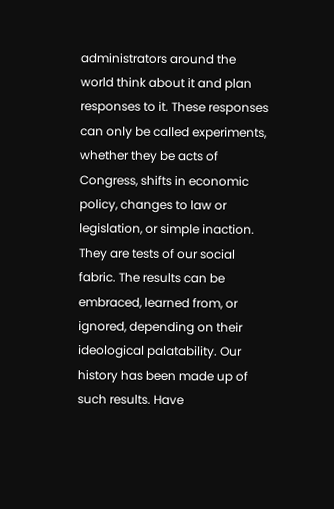administrators around the world think about it and plan responses to it. These responses can only be called experiments, whether they be acts of Congress, shifts in economic policy, changes to law or legislation, or simple inaction. They are tests of our social fabric. The results can be embraced, learned from, or ignored, depending on their ideological palatability. Our history has been made up of such results. Have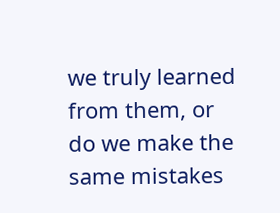we truly learned from them, or do we make the same mistakes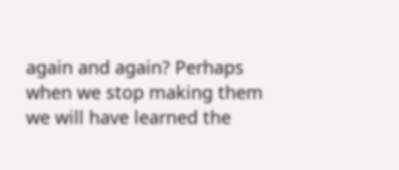again and again? Perhaps when we stop making them we will have learned the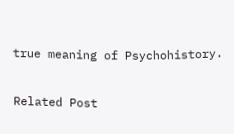true meaning of Psychohistory.

Related Post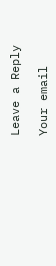Leave a Reply

Your email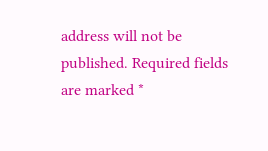address will not be published. Required fields are marked *